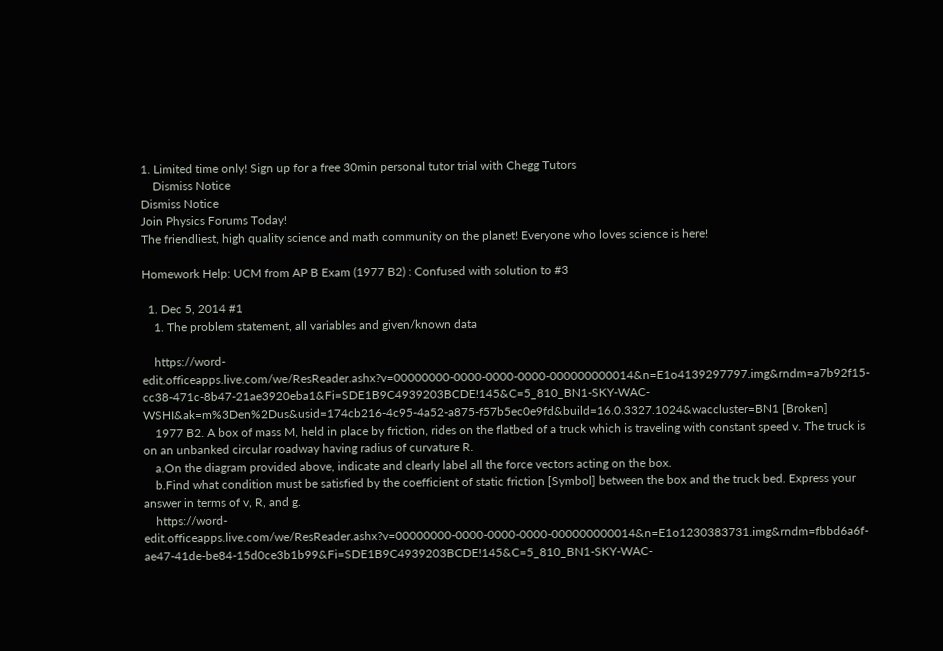1. Limited time only! Sign up for a free 30min personal tutor trial with Chegg Tutors
    Dismiss Notice
Dismiss Notice
Join Physics Forums Today!
The friendliest, high quality science and math community on the planet! Everyone who loves science is here!

Homework Help: UCM from AP B Exam (1977 B2) : Confused with solution to #3

  1. Dec 5, 2014 #1
    1. The problem statement, all variables and given/known data

    https://word-edit.officeapps.live.com/we/ResReader.ashx?v=00000000-0000-0000-0000-000000000014&n=E1o4139297797.img&rndm=a7b92f15-cc38-471c-8b47-21ae3920eba1&Fi=SDE1B9C4939203BCDE!145&C=5_810_BN1-SKY-WAC-WSHI&ak=m%3Den%2Dus&usid=174cb216-4c95-4a52-a875-f57b5ec0e9fd&build=16.0.3327.1024&waccluster=BN1 [Broken]
    1977 B2. A box of mass M, held in place by friction, rides on the flatbed of a truck which is traveling with constant speed v. The truck is on an unbanked circular roadway having radius of curvature R.
    a.On the diagram provided above, indicate and clearly label all the force vectors acting on the box.
    b.Find what condition must be satisfied by the coefficient of static friction [Symbol] between the box and the truck bed. Express your answer in terms of v, R, and g.
    https://word-edit.officeapps.live.com/we/ResReader.ashx?v=00000000-0000-0000-0000-000000000014&n=E1o1230383731.img&rndm=fbbd6a6f-ae47-41de-be84-15d0ce3b1b99&Fi=SDE1B9C4939203BCDE!145&C=5_810_BN1-SKY-WAC-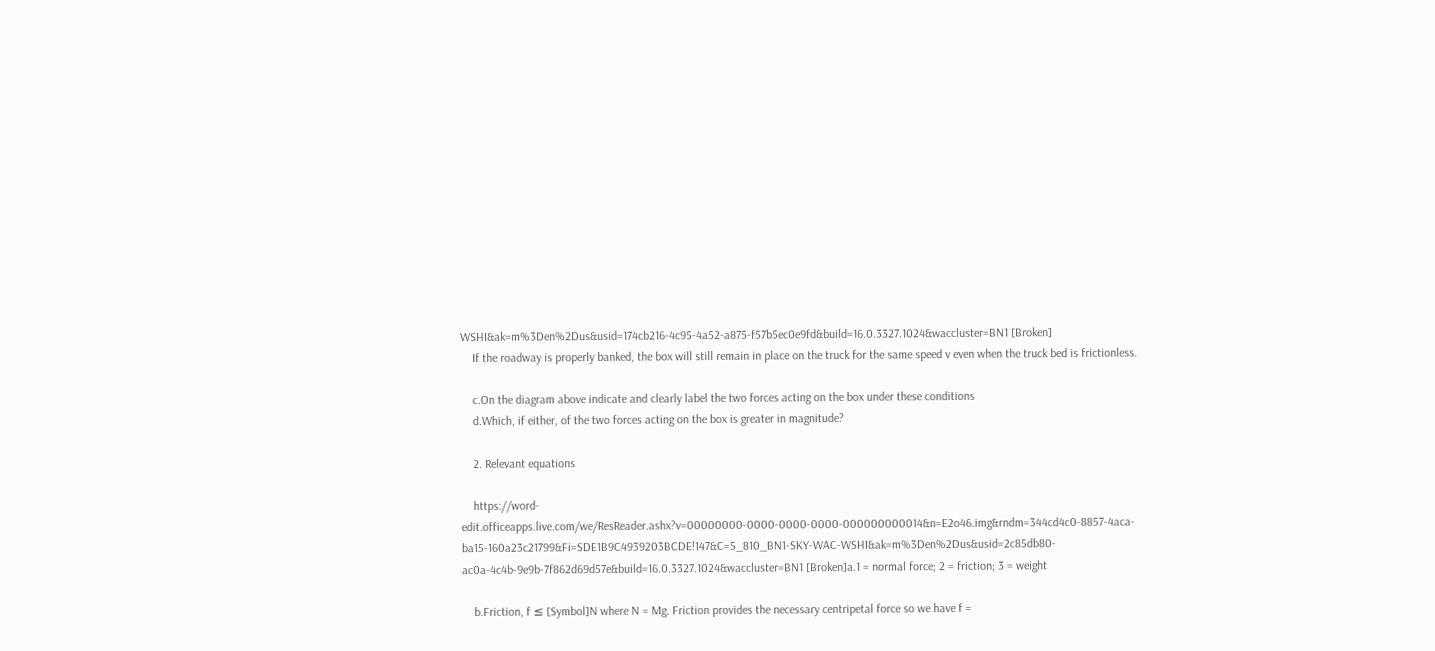WSHI&ak=m%3Den%2Dus&usid=174cb216-4c95-4a52-a875-f57b5ec0e9fd&build=16.0.3327.1024&waccluster=BN1 [Broken]
    If the roadway is properly banked, the box will still remain in place on the truck for the same speed v even when the truck bed is frictionless.

    c.On the diagram above indicate and clearly label the two forces acting on the box under these conditions
    d.Which, if either, of the two forces acting on the box is greater in magnitude?

    2. Relevant equations

    https://word-edit.officeapps.live.com/we/ResReader.ashx?v=00000000-0000-0000-0000-000000000014&n=E2o46.img&rndm=344cd4c0-8857-4aca-ba15-160a23c21799&Fi=SDE1B9C4939203BCDE!147&C=5_810_BN1-SKY-WAC-WSHI&ak=m%3Den%2Dus&usid=2c85db80-ac0a-4c4b-9e9b-7f862d69d57e&build=16.0.3327.1024&waccluster=BN1 [Broken]a.1 = normal force; 2 = friction; 3 = weight

    b.Friction, f ≤ [Symbol]N where N = Mg. Friction provides the necessary centripetal force so we have f =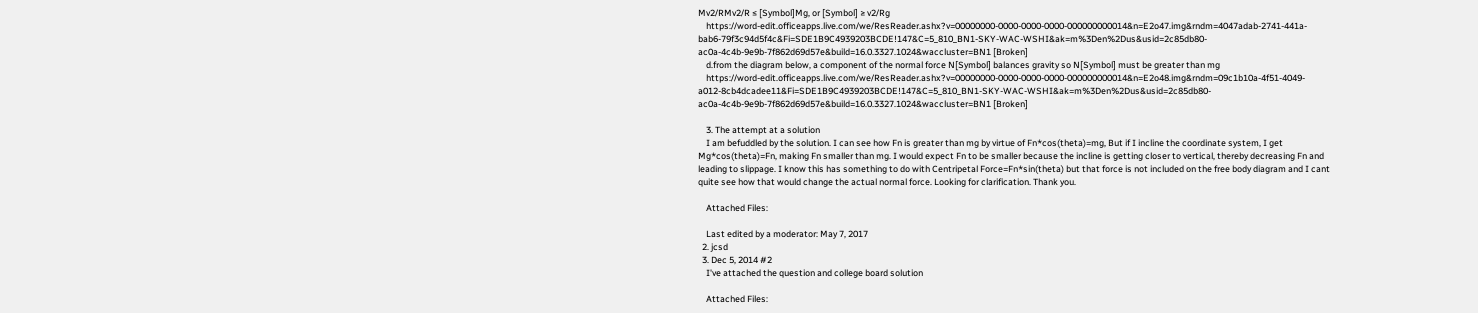Mv2/RMv2/R ≤ [Symbol]Mg, or [Symbol] ≥ v2/Rg
    https://word-edit.officeapps.live.com/we/ResReader.ashx?v=00000000-0000-0000-0000-000000000014&n=E2o47.img&rndm=4047adab-2741-441a-bab6-79f3c94d5f4c&Fi=SDE1B9C4939203BCDE!147&C=5_810_BN1-SKY-WAC-WSHI&ak=m%3Den%2Dus&usid=2c85db80-ac0a-4c4b-9e9b-7f862d69d57e&build=16.0.3327.1024&waccluster=BN1 [Broken]
    d.from the diagram below, a component of the normal force N[Symbol] balances gravity so N[Symbol] must be greater than mg
    https://word-edit.officeapps.live.com/we/ResReader.ashx?v=00000000-0000-0000-0000-000000000014&n=E2o48.img&rndm=09c1b10a-4f51-4049-a012-8cb4dcadee11&Fi=SDE1B9C4939203BCDE!147&C=5_810_BN1-SKY-WAC-WSHI&ak=m%3Den%2Dus&usid=2c85db80-ac0a-4c4b-9e9b-7f862d69d57e&build=16.0.3327.1024&waccluster=BN1 [Broken]

    3. The attempt at a solution
    I am befuddled by the solution. I can see how Fn is greater than mg by virtue of Fn*cos(theta)=mg, But if I incline the coordinate system, I get Mg*cos(theta)=Fn, making Fn smaller than mg. I would expect Fn to be smaller because the incline is getting closer to vertical, thereby decreasing Fn and leading to slippage. I know this has something to do with Centripetal Force=Fn*sin(theta) but that force is not included on the free body diagram and I cant quite see how that would change the actual normal force. Looking for clarification. Thank you.

    Attached Files:

    Last edited by a moderator: May 7, 2017
  2. jcsd
  3. Dec 5, 2014 #2
    I've attached the question and college board solution

    Attached Files: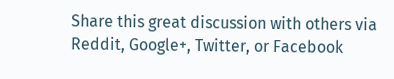Share this great discussion with others via Reddit, Google+, Twitter, or Facebook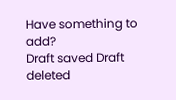Have something to add?
Draft saved Draft deleted